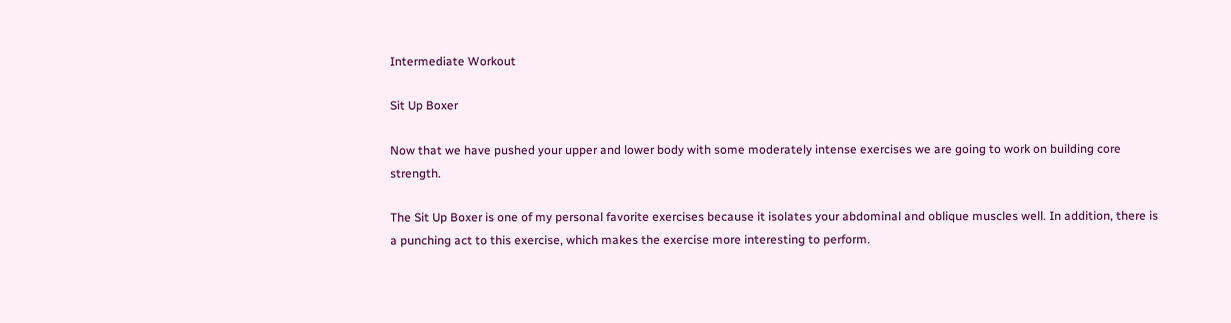Intermediate Workout

Sit Up Boxer

Now that we have pushed your upper and lower body with some moderately intense exercises we are going to work on building core strength.

The Sit Up Boxer is one of my personal favorite exercises because it isolates your abdominal and oblique muscles well. In addition, there is a punching act to this exercise, which makes the exercise more interesting to perform.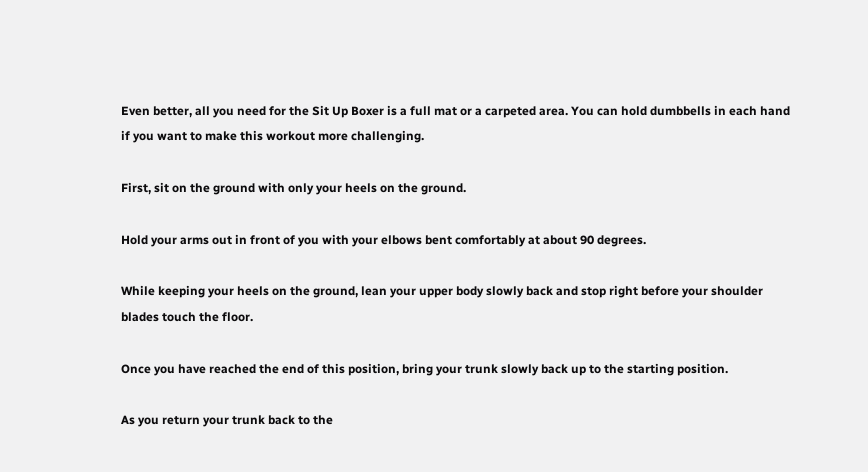Even better, all you need for the Sit Up Boxer is a full mat or a carpeted area. You can hold dumbbells in each hand if you want to make this workout more challenging.

First, sit on the ground with only your heels on the ground.

Hold your arms out in front of you with your elbows bent comfortably at about 90 degrees.

While keeping your heels on the ground, lean your upper body slowly back and stop right before your shoulder blades touch the floor.

Once you have reached the end of this position, bring your trunk slowly back up to the starting position.

As you return your trunk back to the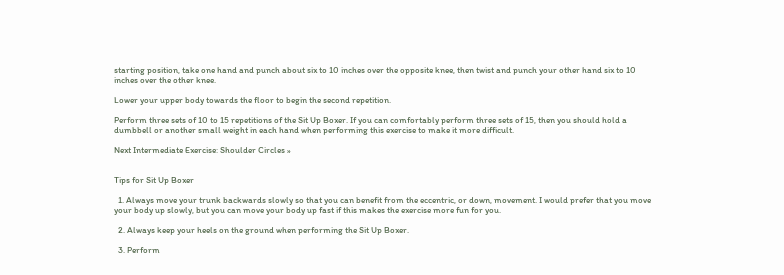starting position, take one hand and punch about six to 10 inches over the opposite knee, then twist and punch your other hand six to 10 inches over the other knee.

Lower your upper body towards the floor to begin the second repetition.

Perform three sets of 10 to 15 repetitions of the Sit Up Boxer. If you can comfortably perform three sets of 15, then you should hold a dumbbell or another small weight in each hand when performing this exercise to make it more difficult.

Next Intermediate Exercise: Shoulder Circles »


Tips for Sit Up Boxer

  1. Always move your trunk backwards slowly so that you can benefit from the eccentric, or down, movement. I would prefer that you move your body up slowly, but you can move your body up fast if this makes the exercise more fun for you.

  2. Always keep your heels on the ground when performing the Sit Up Boxer.

  3. Perform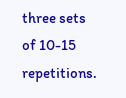three sets of 10-15 repetitions.